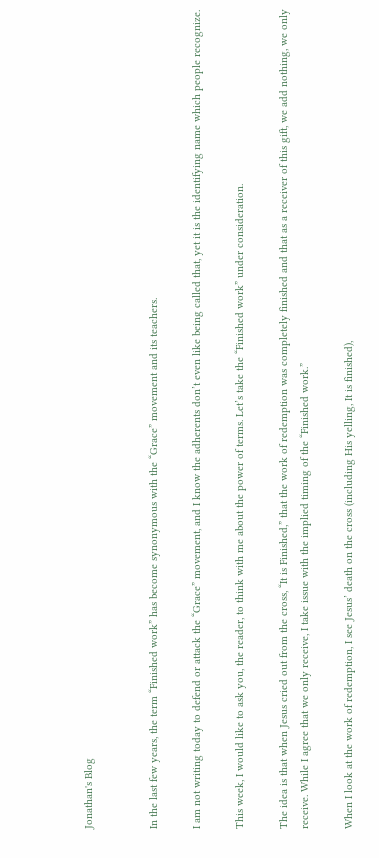Jonathan's Blog


In the last few years, the term “Finished work” has become synonymous with the “Grace” movement and its teachers.

I am not writing today to defend or attack the “Grace” movement, and I know the adherents don’t even like being called that, yet it is the identifying name which people recognize.

This week, I would like to ask you, the reader, to think with me about the power of terms. Let’s take the “Finished work” under consideration.

The idea is that when Jesus cried out from the cross, “It is Finished,” that the work of redemption was completely finished and that as a receiver of this gift, we add nothing, we only receive. While I agree that we only receive, I take issue with the implied timing of the “Finished work.”

When I look at the work of redemption, I see Jesus’ death on the cross (including His yelling, It is finished),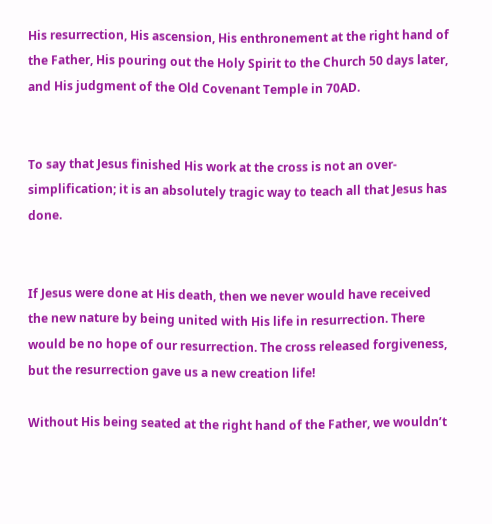His resurrection, His ascension, His enthronement at the right hand of the Father, His pouring out the Holy Spirit to the Church 50 days later, and His judgment of the Old Covenant Temple in 70AD.


To say that Jesus finished His work at the cross is not an over-simplification; it is an absolutely tragic way to teach all that Jesus has done.


If Jesus were done at His death, then we never would have received the new nature by being united with His life in resurrection. There would be no hope of our resurrection. The cross released forgiveness, but the resurrection gave us a new creation life!

Without His being seated at the right hand of the Father, we wouldn’t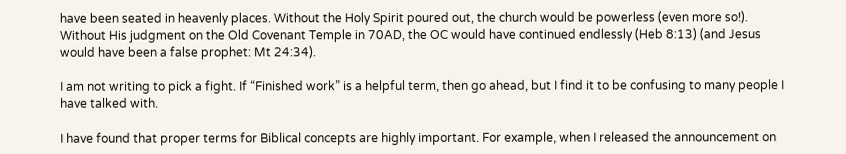have been seated in heavenly places. Without the Holy Spirit poured out, the church would be powerless (even more so!). Without His judgment on the Old Covenant Temple in 70AD, the OC would have continued endlessly (Heb 8:13) (and Jesus would have been a false prophet: Mt 24:34).

I am not writing to pick a fight. If “Finished work” is a helpful term, then go ahead, but I find it to be confusing to many people I have talked with.

I have found that proper terms for Biblical concepts are highly important. For example, when I released the announcement on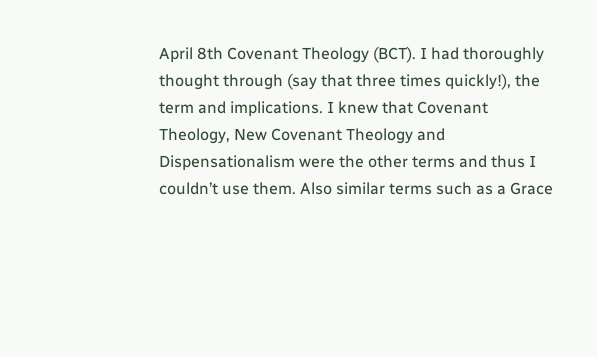April 8th Covenant Theology (BCT). I had thoroughly thought through (say that three times quickly!), the term and implications. I knew that Covenant Theology, New Covenant Theology and Dispensationalism were the other terms and thus I couldn’t use them. Also similar terms such as a Grace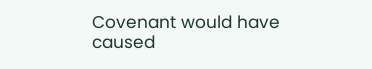Covenant would have caused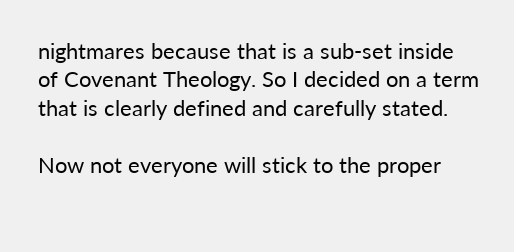nightmares because that is a sub-set inside of Covenant Theology. So I decided on a term that is clearly defined and carefully stated.

Now not everyone will stick to the proper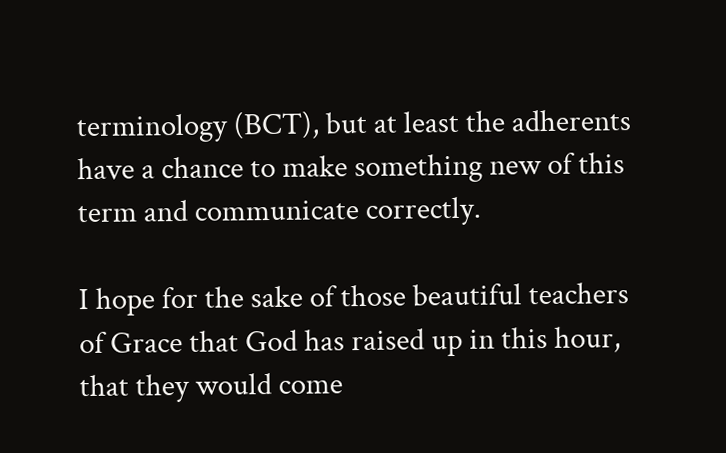terminology (BCT), but at least the adherents have a chance to make something new of this term and communicate correctly.

I hope for the sake of those beautiful teachers of Grace that God has raised up in this hour, that they would come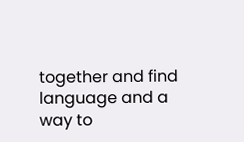together and find language and a way to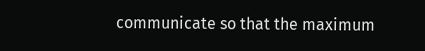communicate so that the maximum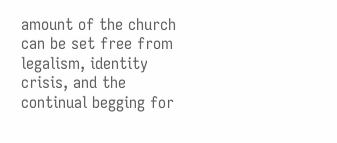amount of the church can be set free from legalism, identity crisis, and the continual begging for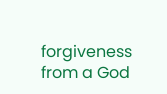forgiveness from a God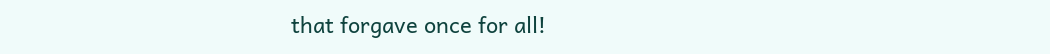that forgave once for all!